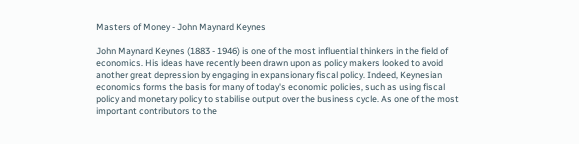Masters of Money - John Maynard Keynes

John Maynard Keynes (1883 - 1946) is one of the most influential thinkers in the field of economics. His ideas have recently been drawn upon as policy makers looked to avoid another great depression by engaging in expansionary fiscal policy. Indeed, Keynesian economics forms the basis for many of today's economic policies, such as using fiscal policy and monetary policy to stabilise output over the business cycle. As one of the most important contributors to the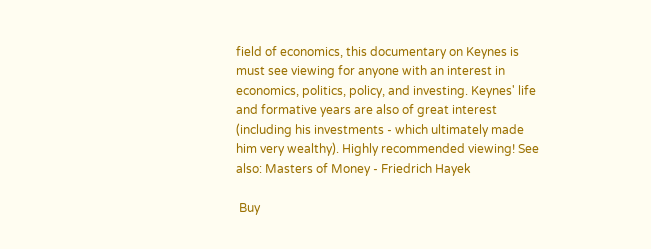field of economics, this documentary on Keynes is must see viewing for anyone with an interest in economics, politics, policy, and investing. Keynes' life and formative years are also of great interest (including his investments - which ultimately made him very wealthy). Highly recommended viewing! See also: Masters of Money - Friedrich Hayek

 Buy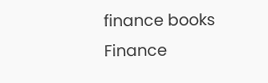finance books
Finance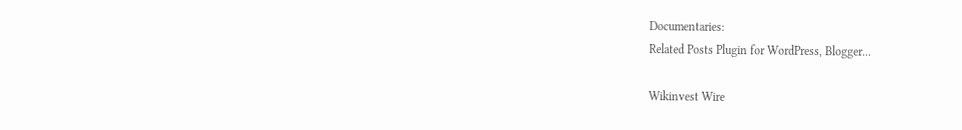Documentaries:
Related Posts Plugin for WordPress, Blogger...

Wikinvest Wire